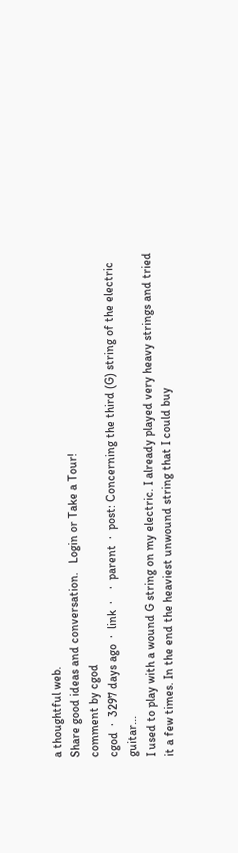a thoughtful web.
Share good ideas and conversation.   Login or Take a Tour!
comment by cgod
cgod  ·  3297 days ago  ·  link  ·    ·  parent  ·  post: Concerning the third (G) string of the electric guitar...
I used to play with a wound G string on my electric. I already played very heavy strings and tried it a few times. In the end the heaviest unwound string that I could buy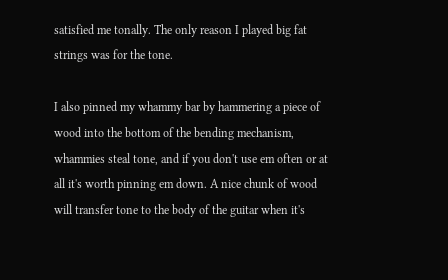satisfied me tonally. The only reason I played big fat strings was for the tone.

I also pinned my whammy bar by hammering a piece of wood into the bottom of the bending mechanism, whammies steal tone, and if you don't use em often or at all it's worth pinning em down. A nice chunk of wood will transfer tone to the body of the guitar when it's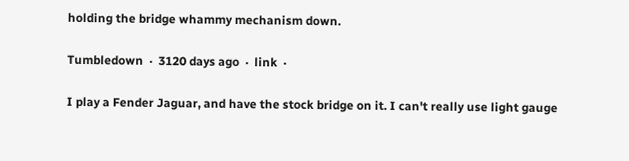holding the bridge whammy mechanism down.

Tumbledown  ·  3120 days ago  ·  link  ·

I play a Fender Jaguar, and have the stock bridge on it. I can't really use light gauge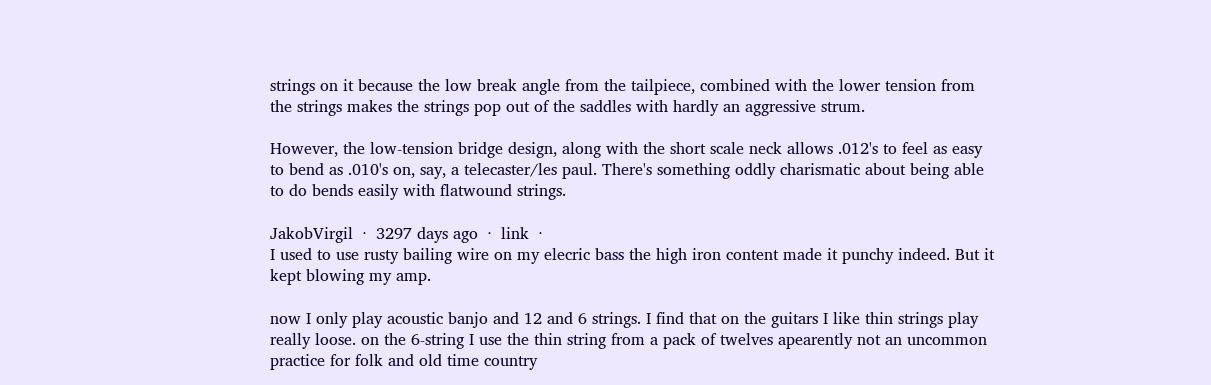strings on it because the low break angle from the tailpiece, combined with the lower tension from the strings makes the strings pop out of the saddles with hardly an aggressive strum.

However, the low-tension bridge design, along with the short scale neck allows .012's to feel as easy to bend as .010's on, say, a telecaster/les paul. There's something oddly charismatic about being able to do bends easily with flatwound strings.

JakobVirgil  ·  3297 days ago  ·  link  ·
I used to use rusty bailing wire on my elecric bass the high iron content made it punchy indeed. But it kept blowing my amp.

now I only play acoustic banjo and 12 and 6 strings. I find that on the guitars I like thin strings play really loose. on the 6-string I use the thin string from a pack of twelves apearently not an uncommon practice for folk and old time country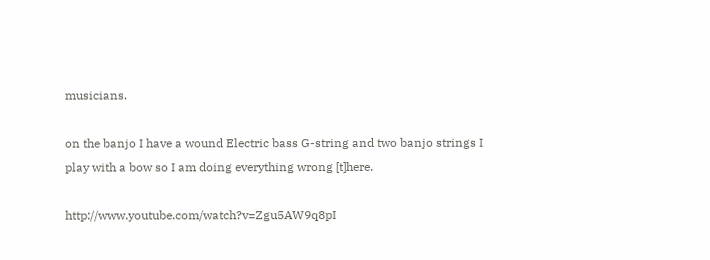musicians.

on the banjo I have a wound Electric bass G-string and two banjo strings I play with a bow so I am doing everything wrong [t]here.

http://www.youtube.com/watch?v=Zgu5AW9q8pI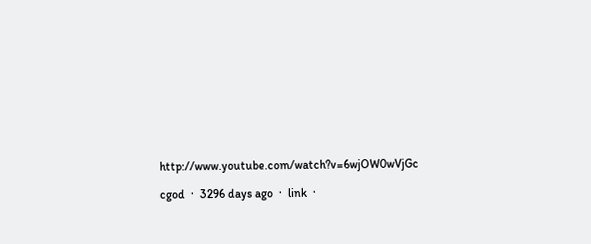http://www.youtube.com/watch?v=6wjOW0wVjGc

cgod  ·  3296 days ago  ·  link  ·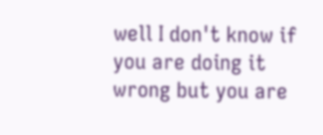well I don't know if you are doing it wrong but you are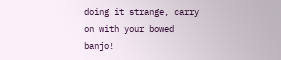doing it strange, carry on with your bowed banjo!